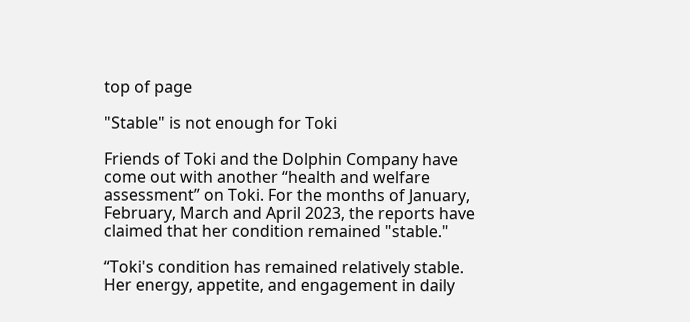top of page

"Stable" is not enough for Toki

Friends of Toki and the Dolphin Company have come out with another “health and welfare assessment” on Toki. For the months of January, February, March and April 2023, the reports have claimed that her condition remained "stable."

“Toki's condition has remained relatively stable. Her energy, appetite, and engagement in daily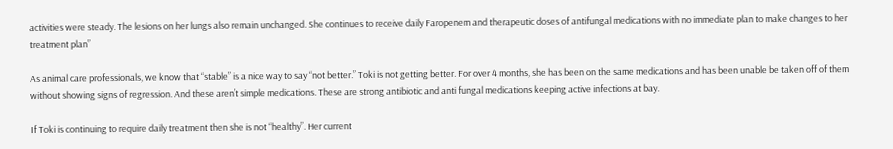activities were steady. The lesions on her lungs also remain unchanged. She continues to receive daily Faropenem and therapeutic doses of antifungal medications with no immediate plan to make changes to her treatment plan”

As animal care professionals, we know that “stable” is a nice way to say “not better.” Toki is not getting better. For over 4 months, she has been on the same medications and has been unable be taken off of them without showing signs of regression. And these aren’t simple medications. These are strong antibiotic and anti fungal medications keeping active infections at bay.

If Toki is continuing to require daily treatment then she is not “healthy”. Her current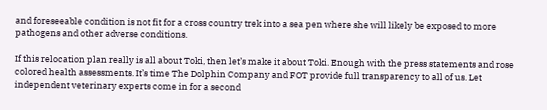and foreseeable condition is not fit for a cross country trek into a sea pen where she will likely be exposed to more pathogens and other adverse conditions.

If this relocation plan really is all about Toki, then let’s make it about Toki. Enough with the press statements and rose colored health assessments. It’s time The Dolphin Company and FOT provide full transparency to all of us. Let independent veterinary experts come in for a second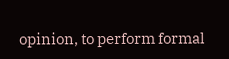opinion, to perform formal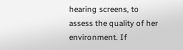hearing screens, to assess the quality of her environment. If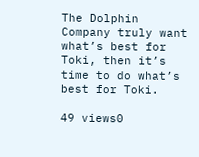The Dolphin Company truly want what’s best for Toki, then it’s time to do what’s best for Toki.

49 views0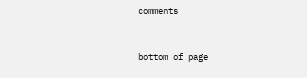comments


bottom of page